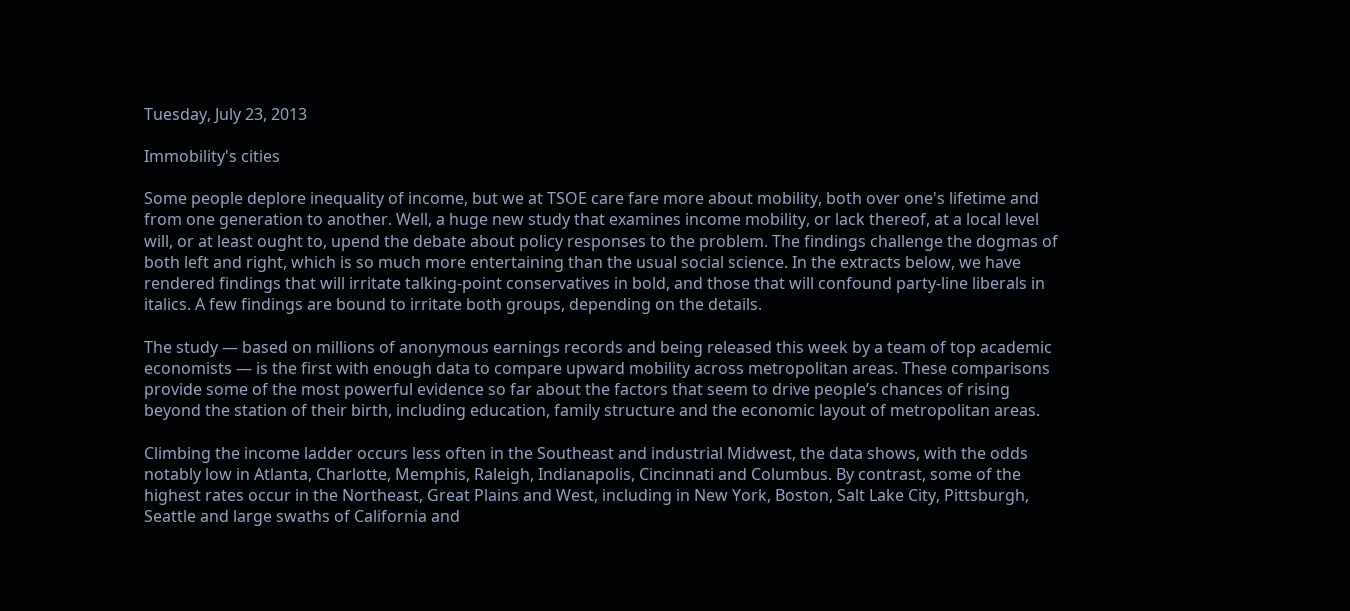Tuesday, July 23, 2013

Immobility's cities

Some people deplore inequality of income, but we at TSOE care fare more about mobility, both over one's lifetime and from one generation to another. Well, a huge new study that examines income mobility, or lack thereof, at a local level will, or at least ought to, upend the debate about policy responses to the problem. The findings challenge the dogmas of both left and right, which is so much more entertaining than the usual social science. In the extracts below, we have rendered findings that will irritate talking-point conservatives in bold, and those that will confound party-line liberals in italics. A few findings are bound to irritate both groups, depending on the details.

The study — based on millions of anonymous earnings records and being released this week by a team of top academic economists — is the first with enough data to compare upward mobility across metropolitan areas. These comparisons provide some of the most powerful evidence so far about the factors that seem to drive people’s chances of rising beyond the station of their birth, including education, family structure and the economic layout of metropolitan areas.

Climbing the income ladder occurs less often in the Southeast and industrial Midwest, the data shows, with the odds notably low in Atlanta, Charlotte, Memphis, Raleigh, Indianapolis, Cincinnati and Columbus. By contrast, some of the highest rates occur in the Northeast, Great Plains and West, including in New York, Boston, Salt Lake City, Pittsburgh, Seattle and large swaths of California and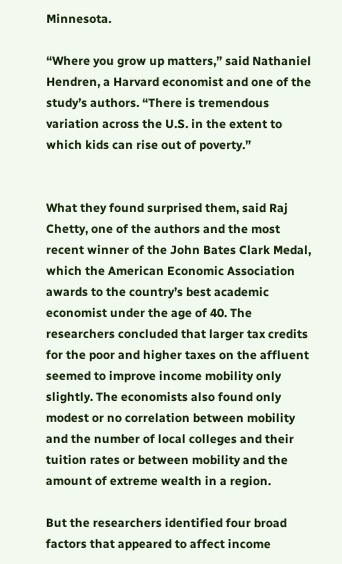Minnesota.

“Where you grow up matters,” said Nathaniel Hendren, a Harvard economist and one of the study’s authors. “There is tremendous variation across the U.S. in the extent to which kids can rise out of poverty.”


What they found surprised them, said Raj Chetty, one of the authors and the most recent winner of the John Bates Clark Medal, which the American Economic Association awards to the country’s best academic economist under the age of 40. The researchers concluded that larger tax credits for the poor and higher taxes on the affluent seemed to improve income mobility only slightly. The economists also found only modest or no correlation between mobility and the number of local colleges and their tuition rates or between mobility and the amount of extreme wealth in a region.

But the researchers identified four broad factors that appeared to affect income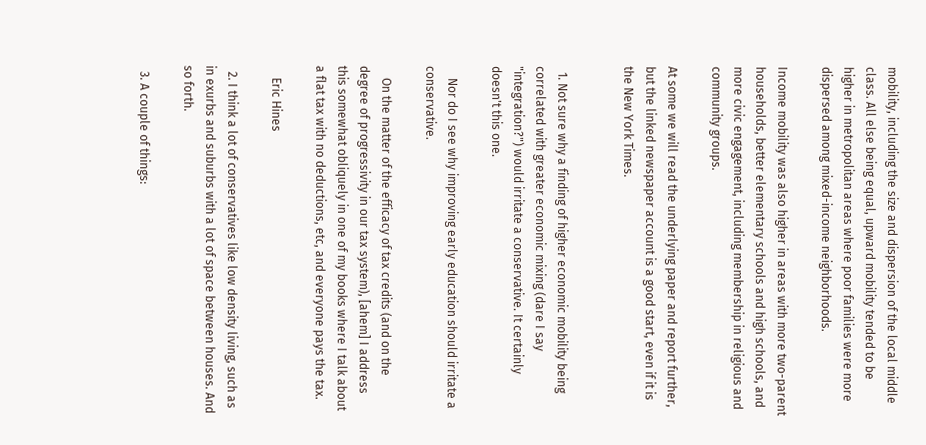mobility, including the size and dispersion of the local middle class. All else being equal, upward mobility tended to be higher in metropolitan areas where poor families were more dispersed among mixed-income neighborhoods.

Income mobility was also higher in areas with more two-parent households, better elementary schools and high schools, and more civic engagement, including membership in religious and community groups.

At some we will read the underlying paper and report further, but the linked newspaper account is a good start, even if it is the New York Times.


  1. Not sure why a finding of higher economic mobility being correlated with greater economic mixing (dare I say "integration?") would irritate a conservative. It certainly doesn't this one.

    Nor do I see why improving early education should irritate a conservative.

    On the matter of the efficacy of tax credits (and on the degree of progressivity in our tax system), [ahem] I address this somewhat obliquely in one of my books where I talk about a flat tax with no deductions, etc, and everyone pays the tax.

    Eric Hines

  2. I think a lot of conservatives like low density living, such as in exurbs and suburbs with a lot of space between houses. And so forth.

  3. A couple of things: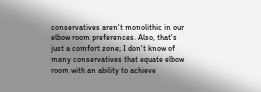conservatives aren't monolithic in our elbow room preferences. Also, that's just a comfort zone; I don't know of many conservatives that equate elbow room with an ability to achieve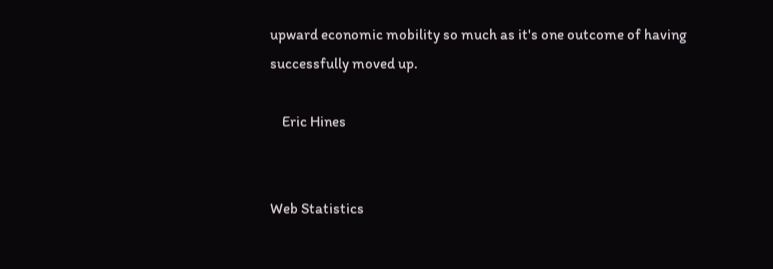upward economic mobility so much as it's one outcome of having successfully moved up.

    Eric Hines


Web Statistics